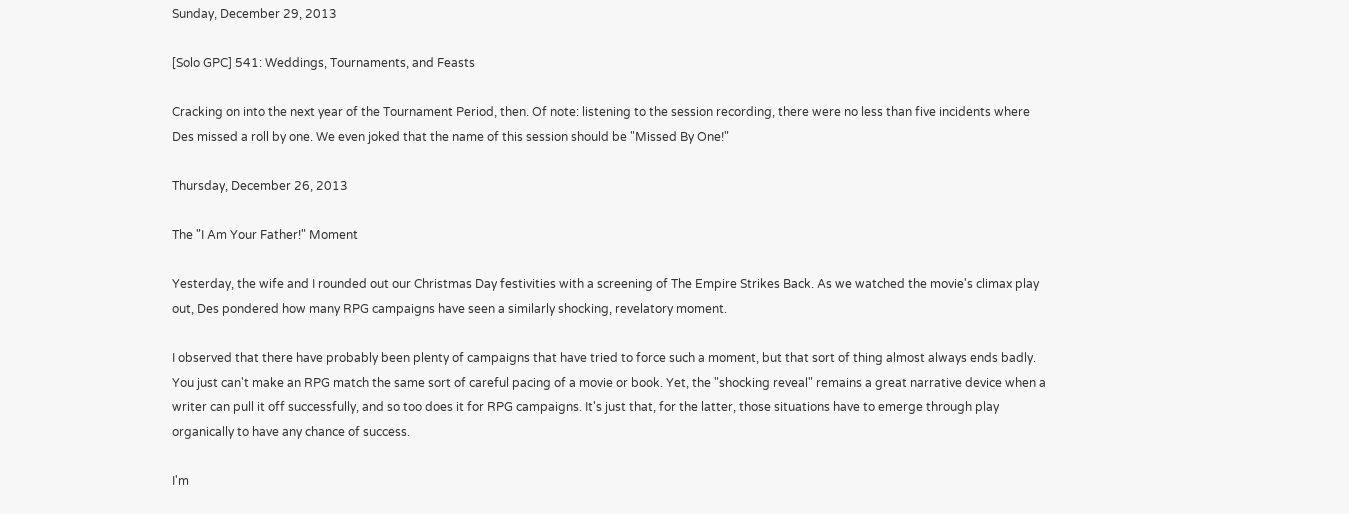Sunday, December 29, 2013

[Solo GPC] 541: Weddings, Tournaments, and Feasts

Cracking on into the next year of the Tournament Period, then. Of note: listening to the session recording, there were no less than five incidents where Des missed a roll by one. We even joked that the name of this session should be "Missed By One!"

Thursday, December 26, 2013

The "I Am Your Father!" Moment

Yesterday, the wife and I rounded out our Christmas Day festivities with a screening of The Empire Strikes Back. As we watched the movie's climax play out, Des pondered how many RPG campaigns have seen a similarly shocking, revelatory moment.

I observed that there have probably been plenty of campaigns that have tried to force such a moment, but that sort of thing almost always ends badly. You just can't make an RPG match the same sort of careful pacing of a movie or book. Yet, the "shocking reveal" remains a great narrative device when a writer can pull it off successfully, and so too does it for RPG campaigns. It's just that, for the latter, those situations have to emerge through play organically to have any chance of success.

I'm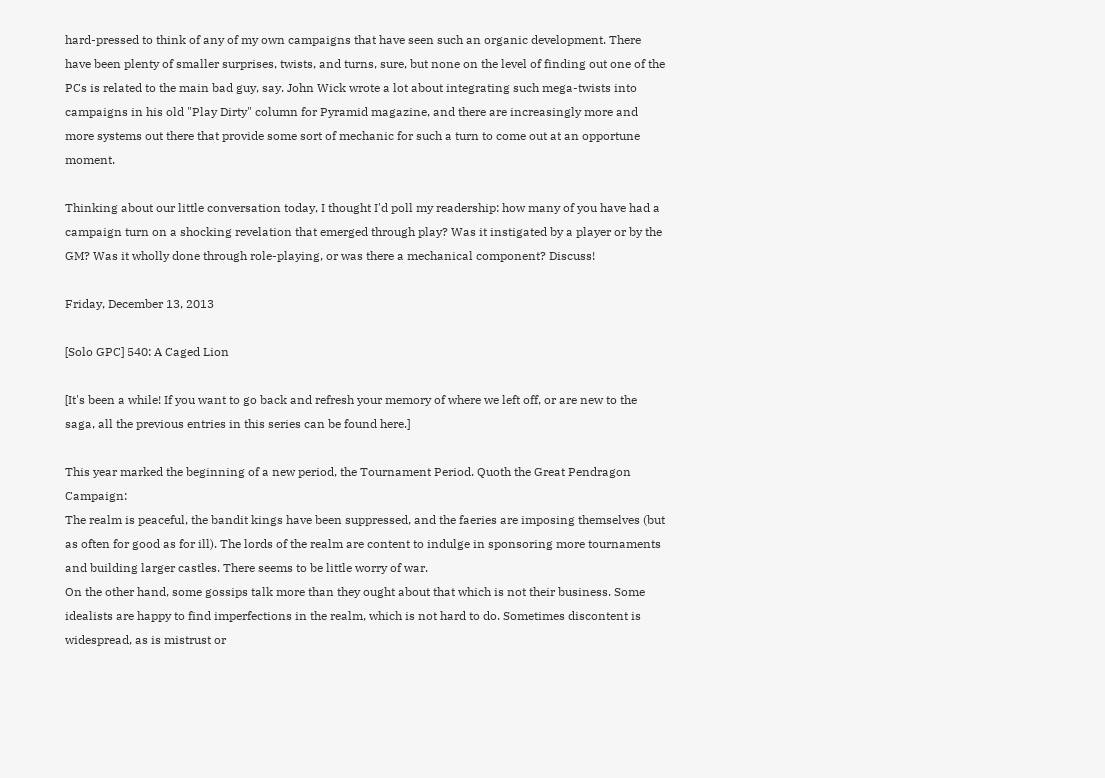hard-pressed to think of any of my own campaigns that have seen such an organic development. There have been plenty of smaller surprises, twists, and turns, sure, but none on the level of finding out one of the PCs is related to the main bad guy, say. John Wick wrote a lot about integrating such mega-twists into campaigns in his old "Play Dirty" column for Pyramid magazine, and there are increasingly more and more systems out there that provide some sort of mechanic for such a turn to come out at an opportune moment.

Thinking about our little conversation today, I thought I'd poll my readership: how many of you have had a campaign turn on a shocking revelation that emerged through play? Was it instigated by a player or by the GM? Was it wholly done through role-playing, or was there a mechanical component? Discuss!

Friday, December 13, 2013

[Solo GPC] 540: A Caged Lion

[It's been a while! If you want to go back and refresh your memory of where we left off, or are new to the saga, all the previous entries in this series can be found here.]

This year marked the beginning of a new period, the Tournament Period. Quoth the Great Pendragon Campaign:
The realm is peaceful, the bandit kings have been suppressed, and the faeries are imposing themselves (but as often for good as for ill). The lords of the realm are content to indulge in sponsoring more tournaments and building larger castles. There seems to be little worry of war.
On the other hand, some gossips talk more than they ought about that which is not their business. Some idealists are happy to find imperfections in the realm, which is not hard to do. Sometimes discontent is widespread, as is mistrust or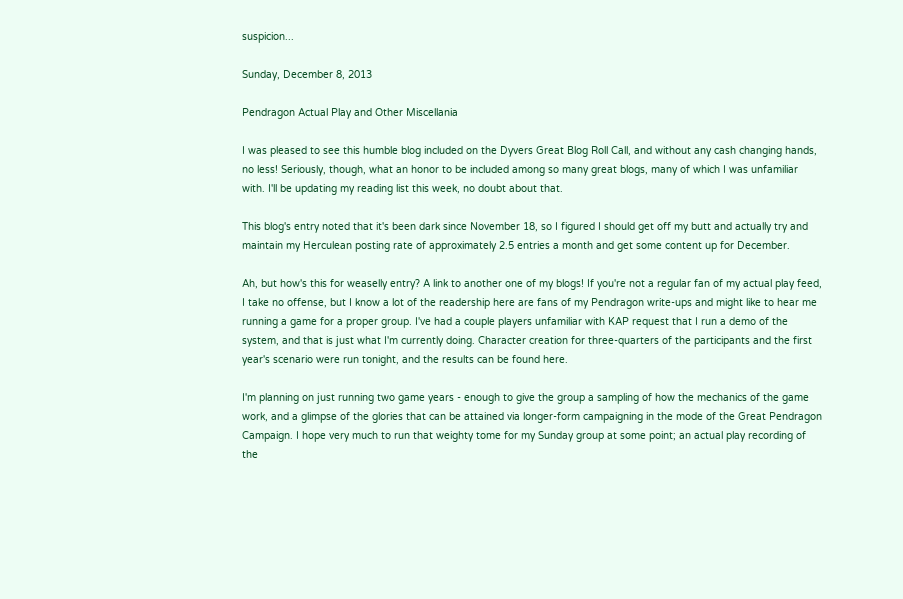suspicion...

Sunday, December 8, 2013

Pendragon Actual Play and Other Miscellania

I was pleased to see this humble blog included on the Dyvers Great Blog Roll Call, and without any cash changing hands, no less! Seriously, though, what an honor to be included among so many great blogs, many of which I was unfamiliar with. I'll be updating my reading list this week, no doubt about that.

This blog's entry noted that it's been dark since November 18, so I figured I should get off my butt and actually try and maintain my Herculean posting rate of approximately 2.5 entries a month and get some content up for December.

Ah, but how's this for weaselly entry? A link to another one of my blogs! If you're not a regular fan of my actual play feed, I take no offense, but I know a lot of the readership here are fans of my Pendragon write-ups and might like to hear me running a game for a proper group. I've had a couple players unfamiliar with KAP request that I run a demo of the system, and that is just what I'm currently doing. Character creation for three-quarters of the participants and the first year's scenario were run tonight, and the results can be found here.

I'm planning on just running two game years - enough to give the group a sampling of how the mechanics of the game work, and a glimpse of the glories that can be attained via longer-form campaigning in the mode of the Great Pendragon Campaign. I hope very much to run that weighty tome for my Sunday group at some point; an actual play recording of the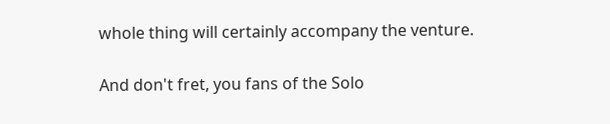whole thing will certainly accompany the venture.

And don't fret, you fans of the Solo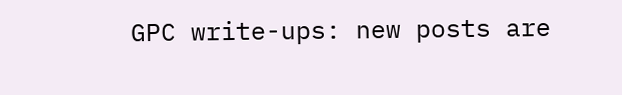GPC write-ups: new posts are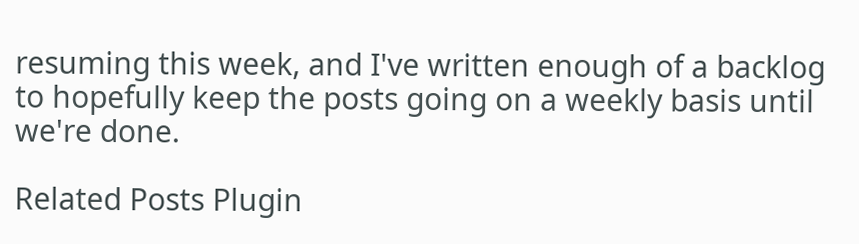resuming this week, and I've written enough of a backlog to hopefully keep the posts going on a weekly basis until we're done.

Related Posts Plugin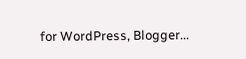for WordPress, Blogger...